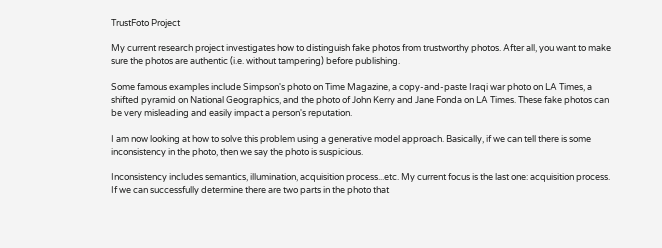TrustFoto Project

My current research project investigates how to distinguish fake photos from trustworthy photos. After all, you want to make sure the photos are authentic (i.e. without tampering) before publishing.

Some famous examples include Simpson's photo on Time Magazine, a copy-and-paste Iraqi war photo on LA Times, a shifted pyramid on National Geographics, and the photo of John Kerry and Jane Fonda on LA Times. These fake photos can be very misleading and easily impact a person's reputation.

I am now looking at how to solve this problem using a generative model approach. Basically, if we can tell there is some inconsistency in the photo, then we say the photo is suspicious.

Inconsistency includes semantics, illumination, acquisition process...etc. My current focus is the last one: acquisition process. If we can successfully determine there are two parts in the photo that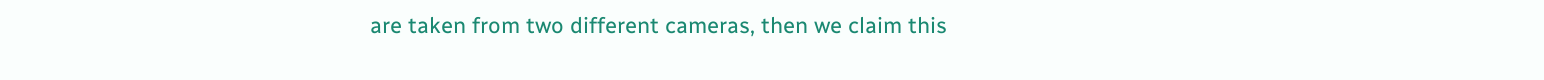are taken from two different cameras, then we claim this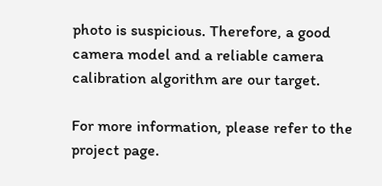photo is suspicious. Therefore, a good camera model and a reliable camera calibration algorithm are our target.

For more information, please refer to the project page.